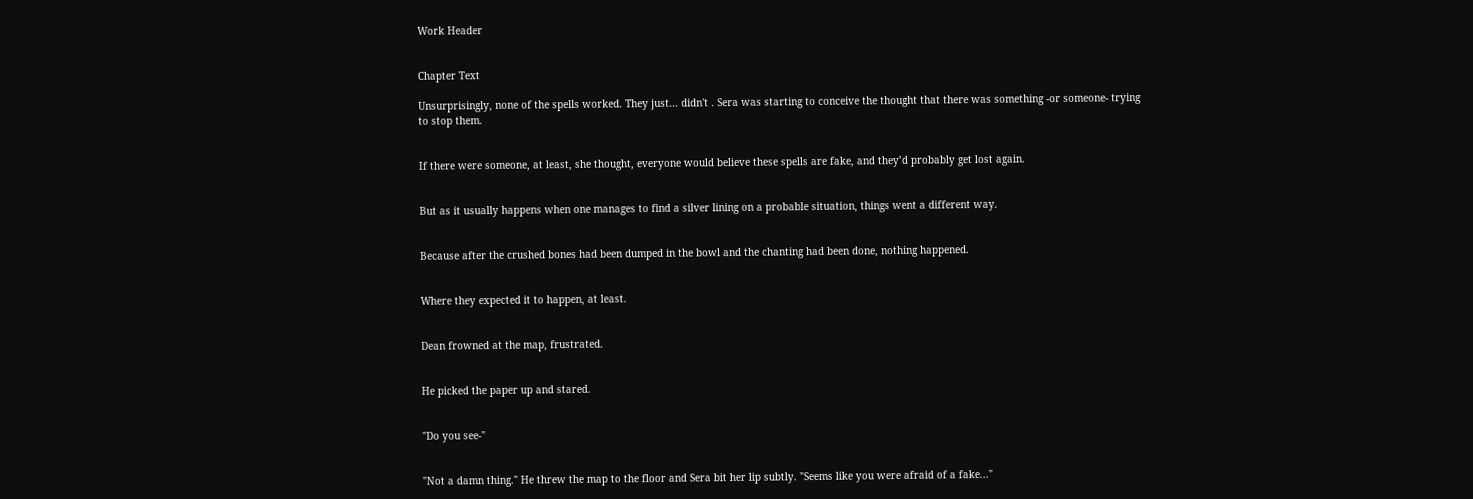Work Header


Chapter Text

Unsurprisingly, none of the spells worked. They just... didn't . Sera was starting to conceive the thought that there was something -or someone- trying to stop them.


If there were someone, at least, she thought, everyone would believe these spells are fake, and they’d probably get lost again.


But as it usually happens when one manages to find a silver lining on a probable situation, things went a different way.


Because after the crushed bones had been dumped in the bowl and the chanting had been done, nothing happened.


Where they expected it to happen, at least.


Dean frowned at the map, frustrated.


He picked the paper up and stared.


"Do you see-"


"Not a damn thing." He threw the map to the floor and Sera bit her lip subtly. "Seems like you were afraid of a fake..."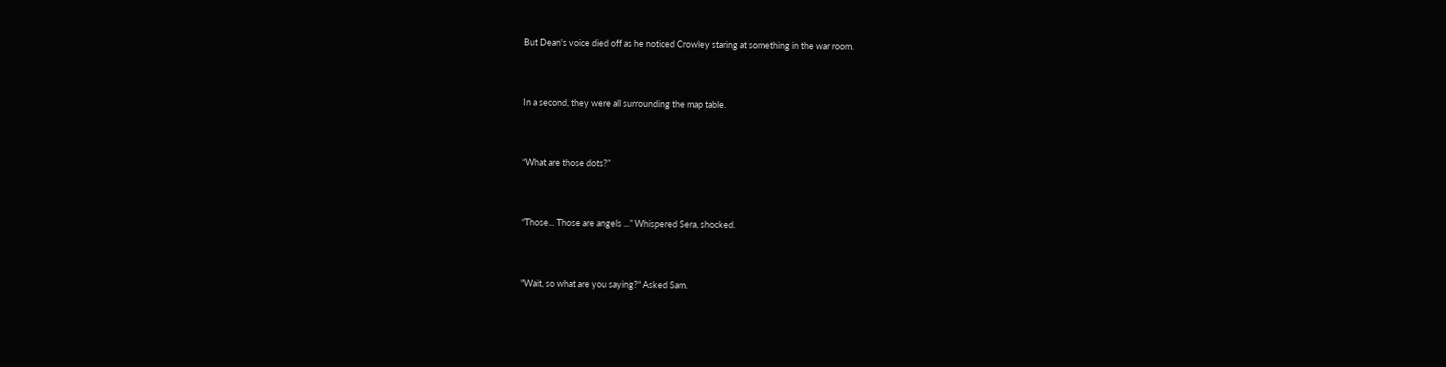But Dean's voice died off as he noticed Crowley staring at something in the war room.


In a second, they were all surrounding the map table.


“What are those dots?”


“Those... Those are angels ...” Whispered Sera, shocked.


"Wait, so what are you saying?" Asked Sam.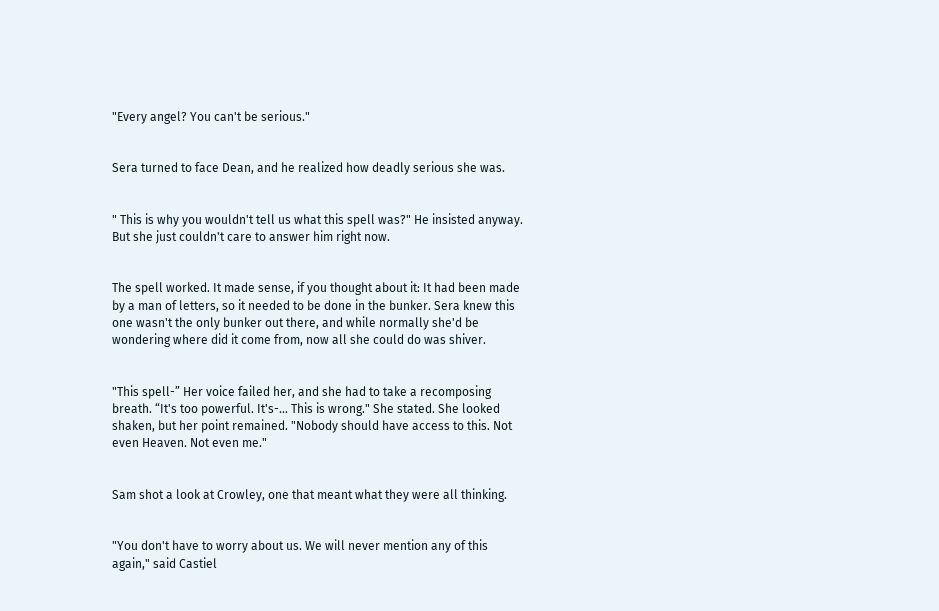"Every angel? You can't be serious."


Sera turned to face Dean, and he realized how deadly serious she was.


" This is why you wouldn't tell us what this spell was?" He insisted anyway. But she just couldn't care to answer him right now.


The spell worked. It made sense, if you thought about it: It had been made by a man of letters, so it needed to be done in the bunker. Sera knew this one wasn't the only bunker out there, and while normally she'd be wondering where did it come from, now all she could do was shiver.


"This spell-” Her voice failed her, and she had to take a recomposing breath. “It's too powerful. It's-... This is wrong." She stated. She looked shaken, but her point remained. "Nobody should have access to this. Not even Heaven. Not even me."


Sam shot a look at Crowley, one that meant what they were all thinking.


"You don't have to worry about us. We will never mention any of this again," said Castiel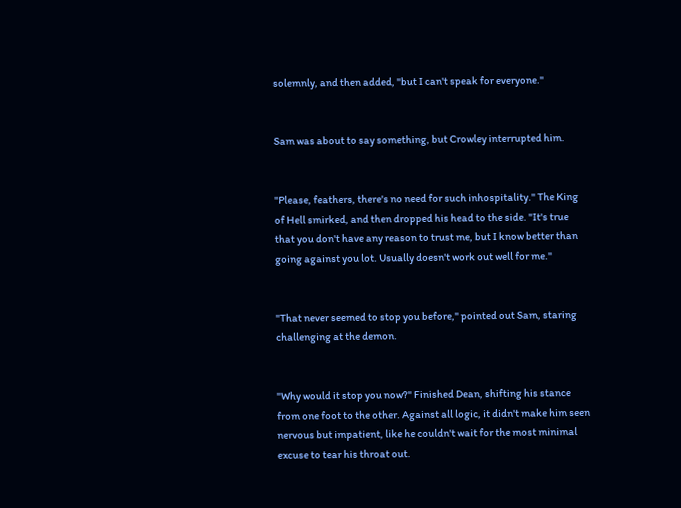solemnly, and then added, "but I can't speak for everyone."


Sam was about to say something, but Crowley interrupted him.


"Please, feathers, there's no need for such inhospitality." The King of Hell smirked, and then dropped his head to the side. "It's true that you don't have any reason to trust me, but I know better than going against you lot. Usually doesn't work out well for me."


"That never seemed to stop you before," pointed out Sam, staring challenging at the demon.


"Why would it stop you now?" Finished Dean, shifting his stance from one foot to the other. Against all logic, it didn't make him seen nervous but impatient, like he couldn't wait for the most minimal excuse to tear his throat out.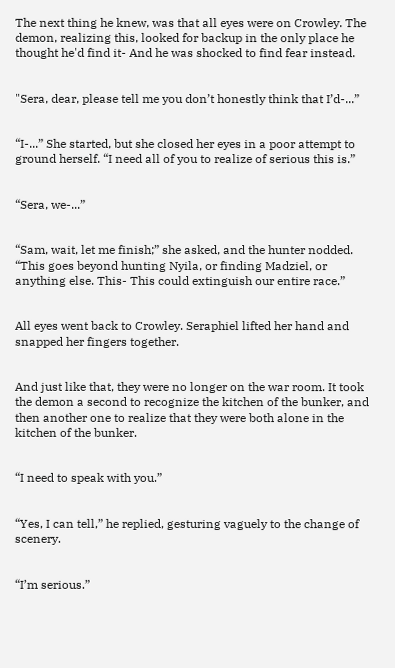The next thing he knew, was that all eyes were on Crowley. The demon, realizing this, looked for backup in the only place he thought he'd find it- And he was shocked to find fear instead.


"Sera, dear, please tell me you don’t honestly think that I’d-...”


“I-...” She started, but she closed her eyes in a poor attempt to ground herself. “I need all of you to realize of serious this is.”


“Sera, we-...”


“Sam, wait, let me finish;” she asked, and the hunter nodded. “This goes beyond hunting Nyila, or finding Madziel, or anything else. This- This could extinguish our entire race.”


All eyes went back to Crowley. Seraphiel lifted her hand and snapped her fingers together.


And just like that, they were no longer on the war room. It took the demon a second to recognize the kitchen of the bunker, and then another one to realize that they were both alone in the kitchen of the bunker.


“I need to speak with you.”


“Yes, I can tell,” he replied, gesturing vaguely to the change of scenery.


“I’m serious.”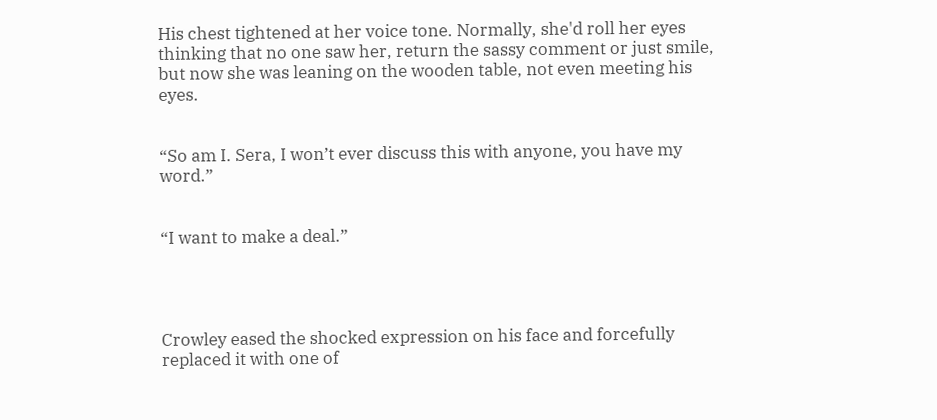His chest tightened at her voice tone. Normally, she'd roll her eyes thinking that no one saw her, return the sassy comment or just smile, but now she was leaning on the wooden table, not even meeting his eyes.


“So am I. Sera, I won’t ever discuss this with anyone, you have my word.”


“I want to make a deal.”




Crowley eased the shocked expression on his face and forcefully replaced it with one of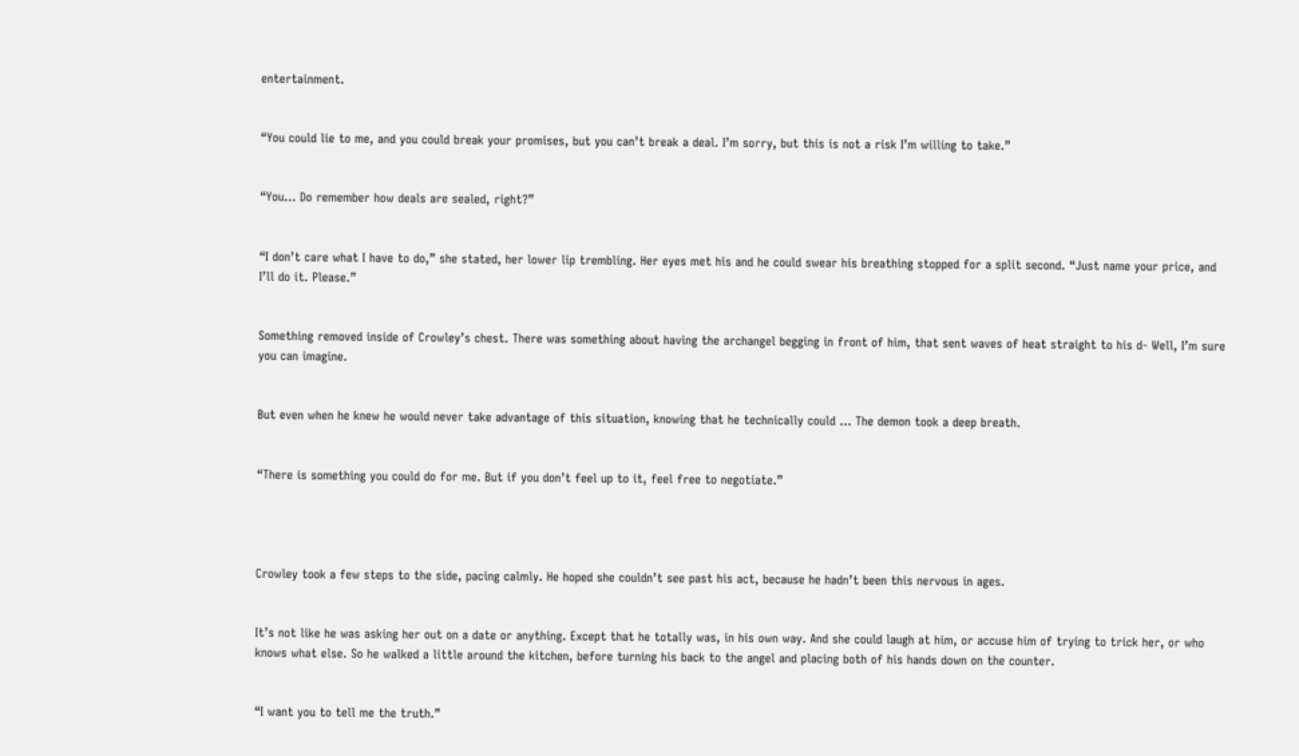entertainment.


“You could lie to me, and you could break your promises, but you can’t break a deal. I’m sorry, but this is not a risk I’m willing to take.”


“You... Do remember how deals are sealed, right?”


“I don’t care what I have to do,” she stated, her lower lip trembling. Her eyes met his and he could swear his breathing stopped for a split second. “Just name your price, and I’ll do it. Please.”


Something removed inside of Crowley’s chest. There was something about having the archangel begging in front of him, that sent waves of heat straight to his d- Well, I’m sure you can imagine.


But even when he knew he would never take advantage of this situation, knowing that he technically could ... The demon took a deep breath.


“There is something you could do for me. But if you don’t feel up to it, feel free to negotiate.”




Crowley took a few steps to the side, pacing calmly. He hoped she couldn’t see past his act, because he hadn’t been this nervous in ages.


It’s not like he was asking her out on a date or anything. Except that he totally was, in his own way. And she could laugh at him, or accuse him of trying to trick her, or who knows what else. So he walked a little around the kitchen, before turning his back to the angel and placing both of his hands down on the counter.


“I want you to tell me the truth.”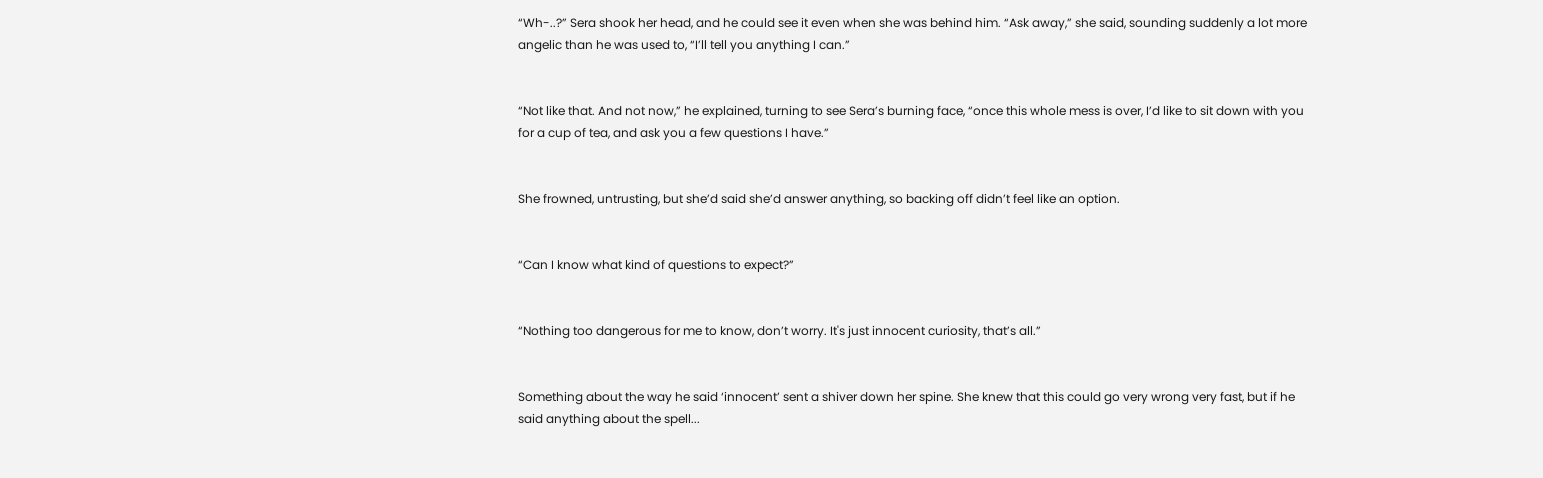“Wh-..?” Sera shook her head, and he could see it even when she was behind him. “Ask away,” she said, sounding suddenly a lot more angelic than he was used to, “I’ll tell you anything I can.”


“Not like that. And not now,” he explained, turning to see Sera’s burning face, “once this whole mess is over, I’d like to sit down with you for a cup of tea, and ask you a few questions I have.”


She frowned, untrusting, but she’d said she’d answer anything, so backing off didn’t feel like an option.


“Can I know what kind of questions to expect?”


“Nothing too dangerous for me to know, don’t worry. It's just innocent curiosity, that’s all.”


Something about the way he said ‘innocent’ sent a shiver down her spine. She knew that this could go very wrong very fast, but if he said anything about the spell...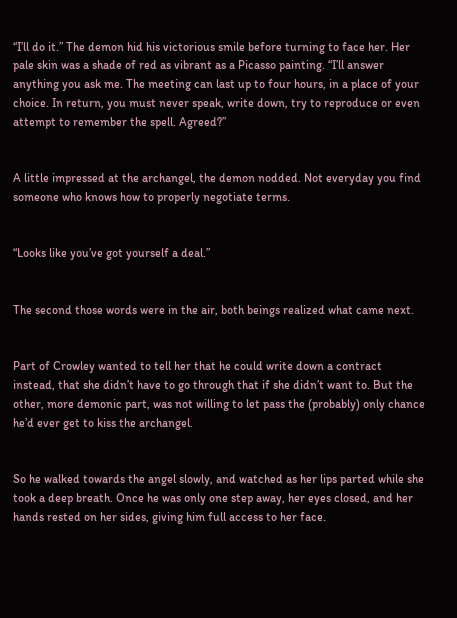“I’ll do it.” The demon hid his victorious smile before turning to face her. Her pale skin was a shade of red as vibrant as a Picasso painting. “I’ll answer anything you ask me. The meeting can last up to four hours, in a place of your choice. In return, you must never speak, write down, try to reproduce or even attempt to remember the spell. Agreed?”


A little impressed at the archangel, the demon nodded. Not everyday you find someone who knows how to properly negotiate terms.


“Looks like you’ve got yourself a deal.”


The second those words were in the air, both beings realized what came next.


Part of Crowley wanted to tell her that he could write down a contract instead, that she didn’t have to go through that if she didn’t want to. But the other, more demonic part, was not willing to let pass the (probably) only chance he’d ever get to kiss the archangel.


So he walked towards the angel slowly, and watched as her lips parted while she took a deep breath. Once he was only one step away, her eyes closed, and her hands rested on her sides, giving him full access to her face.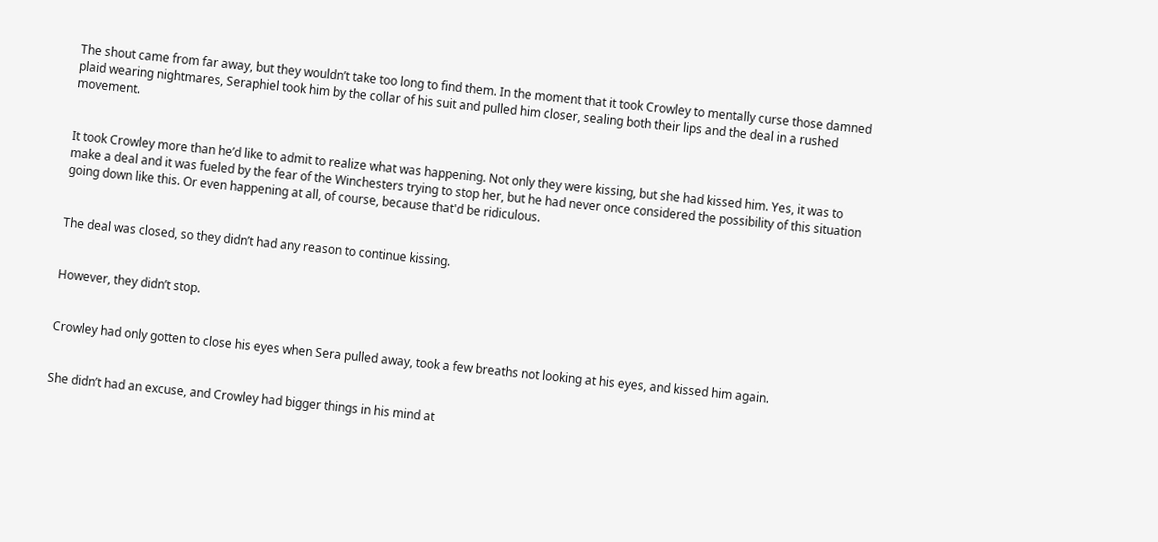The shout came from far away, but they wouldn’t take too long to find them. In the moment that it took Crowley to mentally curse those damned plaid wearing nightmares, Seraphiel took him by the collar of his suit and pulled him closer, sealing both their lips and the deal in a rushed movement.


It took Crowley more than he’d like to admit to realize what was happening. Not only they were kissing, but she had kissed him. Yes, it was to make a deal and it was fueled by the fear of the Winchesters trying to stop her, but he had never once considered the possibility of this situation going down like this. Or even happening at all, of course, because that'd be ridiculous.


The deal was closed, so they didn’t had any reason to continue kissing.


However, they didn’t stop.


Crowley had only gotten to close his eyes when Sera pulled away, took a few breaths not looking at his eyes, and kissed him again.


She didn’t had an excuse, and Crowley had bigger things in his mind at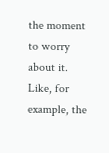the moment to worry about it. Like, for example, the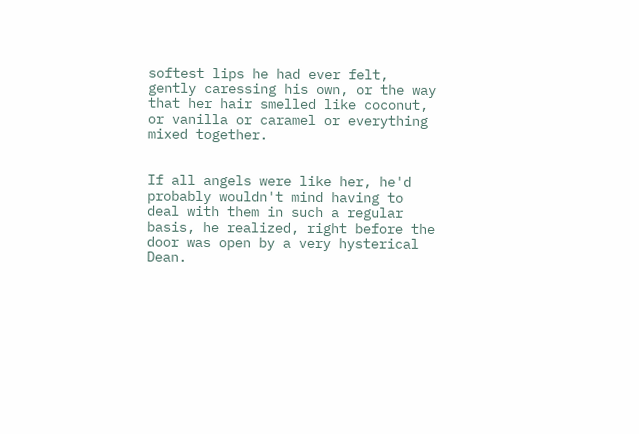softest lips he had ever felt, gently caressing his own, or the way that her hair smelled like coconut, or vanilla or caramel or everything mixed together.


If all angels were like her, he'd probably wouldn't mind having to deal with them in such a regular basis, he realized, right before the door was open by a very hysterical Dean.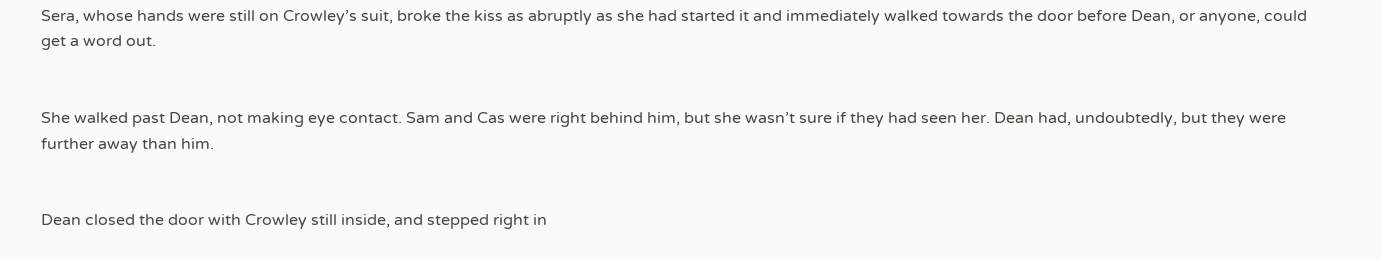Sera, whose hands were still on Crowley’s suit, broke the kiss as abruptly as she had started it and immediately walked towards the door before Dean, or anyone, could get a word out.


She walked past Dean, not making eye contact. Sam and Cas were right behind him, but she wasn’t sure if they had seen her. Dean had, undoubtedly, but they were further away than him.


Dean closed the door with Crowley still inside, and stepped right in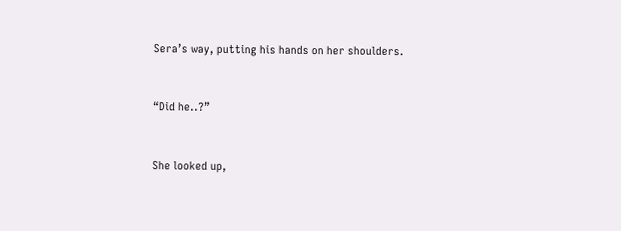Sera’s way, putting his hands on her shoulders.


“Did he..?”


She looked up,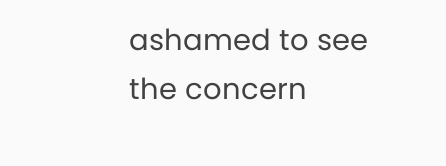ashamed to see the concern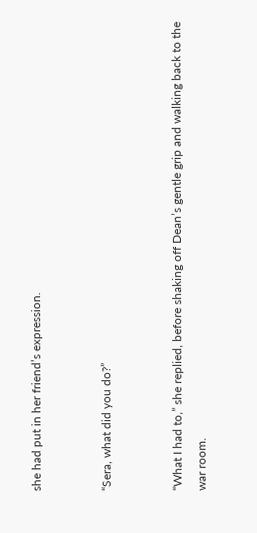she had put in her friend’s expression.


“Sera, what did you do?”


“What I had to,” she replied, before shaking off Dean’s gentle grip and walking back to the war room.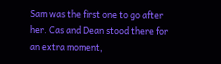Sam was the first one to go after her. Cas and Dean stood there for an extra moment,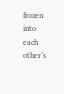frozen into each other’s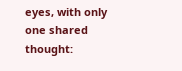eyes, with only one shared thought: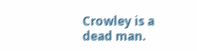Crowley is a dead man.